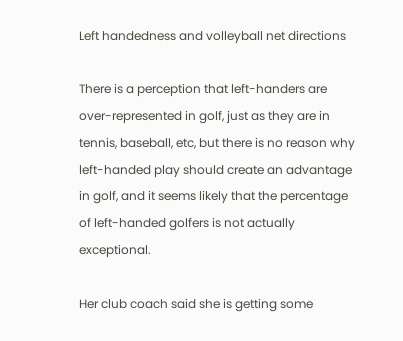Left handedness and volleyball net directions

There is a perception that left-handers are over-represented in golf, just as they are in tennis, baseball, etc, but there is no reason why left-handed play should create an advantage in golf, and it seems likely that the percentage of left-handed golfers is not actually exceptional.

Her club coach said she is getting some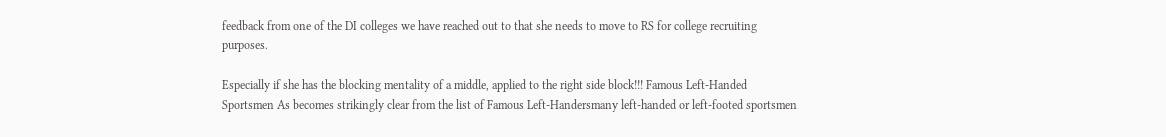feedback from one of the DI colleges we have reached out to that she needs to move to RS for college recruiting purposes.

Especially if she has the blocking mentality of a middle, applied to the right side block!!! Famous Left-Handed Sportsmen As becomes strikingly clear from the list of Famous Left-Handersmany left-handed or left-footed sportsmen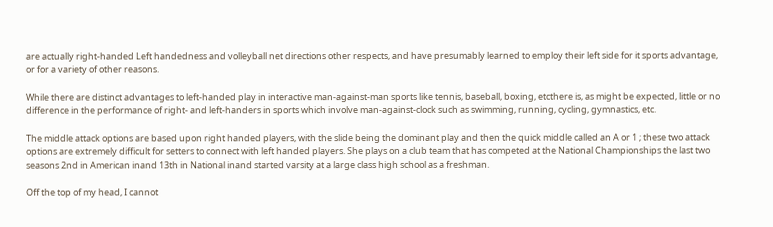are actually right-handed Left handedness and volleyball net directions other respects, and have presumably learned to employ their left side for it sports advantage, or for a variety of other reasons.

While there are distinct advantages to left-handed play in interactive man-against-man sports like tennis, baseball, boxing, etcthere is, as might be expected, little or no difference in the performance of right- and left-handers in sports which involve man-against-clock such as swimming, running, cycling, gymnastics, etc.

The middle attack options are based upon right handed players, with the slide being the dominant play and then the quick middle called an A or 1 ; these two attack options are extremely difficult for setters to connect with left handed players. She plays on a club team that has competed at the National Championships the last two seasons 2nd in American inand 13th in National inand started varsity at a large class high school as a freshman.

Off the top of my head, I cannot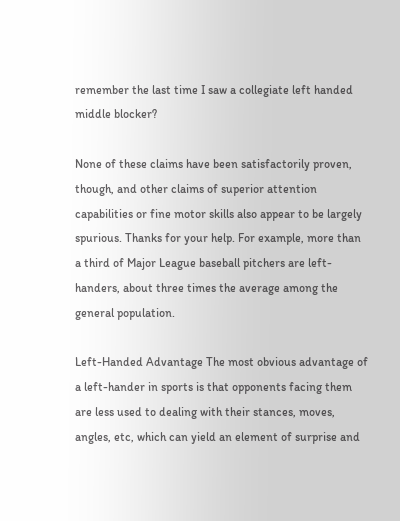remember the last time I saw a collegiate left handed middle blocker?

None of these claims have been satisfactorily proven, though, and other claims of superior attention capabilities or fine motor skills also appear to be largely spurious. Thanks for your help. For example, more than a third of Major League baseball pitchers are left-handers, about three times the average among the general population.

Left-Handed Advantage The most obvious advantage of a left-hander in sports is that opponents facing them are less used to dealing with their stances, moves, angles, etc, which can yield an element of surprise and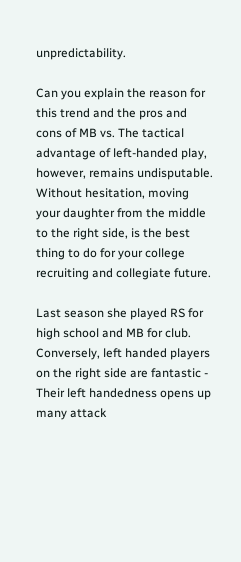unpredictability.

Can you explain the reason for this trend and the pros and cons of MB vs. The tactical advantage of left-handed play, however, remains undisputable. Without hesitation, moving your daughter from the middle to the right side, is the best thing to do for your college recruiting and collegiate future.

Last season she played RS for high school and MB for club. Conversely, left handed players on the right side are fantastic - Their left handedness opens up many attack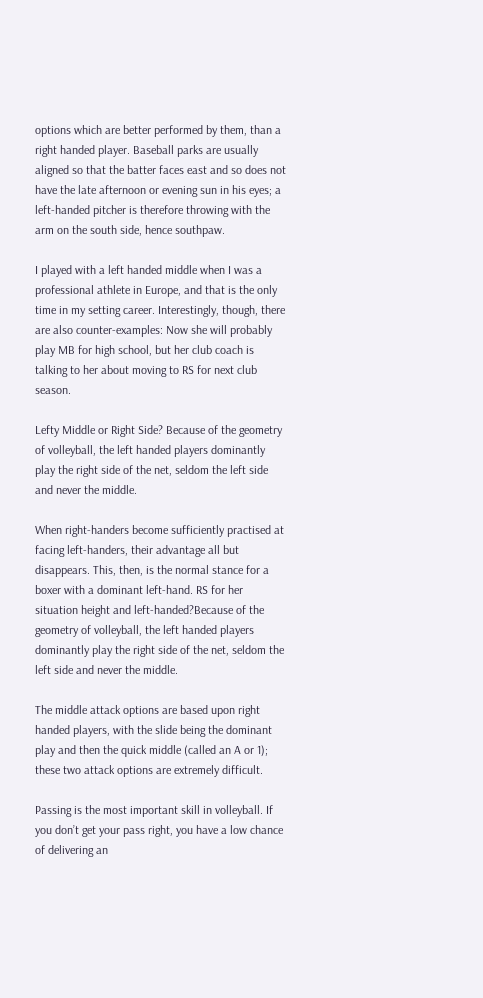options which are better performed by them, than a right handed player. Baseball parks are usually aligned so that the batter faces east and so does not have the late afternoon or evening sun in his eyes; a left-handed pitcher is therefore throwing with the arm on the south side, hence southpaw.

I played with a left handed middle when I was a professional athlete in Europe, and that is the only time in my setting career. Interestingly, though, there are also counter-examples: Now she will probably play MB for high school, but her club coach is talking to her about moving to RS for next club season.

Lefty Middle or Right Side? Because of the geometry of volleyball, the left handed players dominantly play the right side of the net, seldom the left side and never the middle.

When right-handers become sufficiently practised at facing left-handers, their advantage all but disappears. This, then, is the normal stance for a boxer with a dominant left-hand. RS for her situation height and left-handed?Because of the geometry of volleyball, the left handed players dominantly play the right side of the net, seldom the left side and never the middle.

The middle attack options are based upon right handed players, with the slide being the dominant play and then the quick middle (called an A or 1); these two attack options are extremely difficult.

Passing is the most important skill in volleyball. If you don’t get your pass right, you have a low chance of delivering an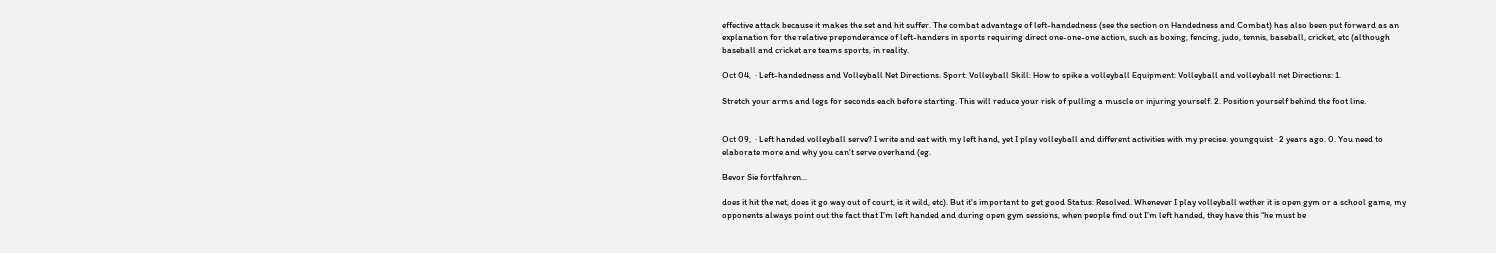effective attack because it makes the set and hit suffer. The combat advantage of left-handedness (see the section on Handedness and Combat) has also been put forward as an explanation for the relative preponderance of left-handers in sports requiring direct one-one-one action, such as boxing, fencing, judo, tennis, baseball, cricket, etc (although baseball and cricket are teams sports, in reality.

Oct 04,  · Left-handedness and Volleyball Net Directions. Sport: Volleyball Skill: How to spike a volleyball Equipment: Volleyball and volleyball net Directions: 1.

Stretch your arms and legs for seconds each before starting. This will reduce your risk of pulling a muscle or injuring yourself. 2. Position yourself behind the foot line.


Oct 09,  · Left handed volleyball serve? I write and eat with my left hand, yet I play volleyball and different activities with my precise. youngquist · 2 years ago. 0. You need to elaborate more and why you can't serve overhand (eg.

Bevor Sie fortfahren...

does it hit the net, does it go way out of court, is it wild, etc). But it's important to get good Status: Resolved. Whenever I play volleyball wether it is open gym or a school game, my opponents always point out the fact that I’m left handed and during open gym sessions, when people find out I’m left handed, they have this “he must be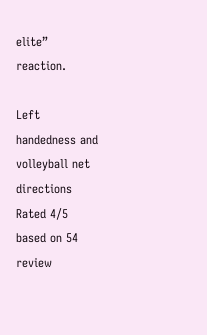elite” reaction.

Left handedness and volleyball net directions
Rated 4/5 based on 54 review